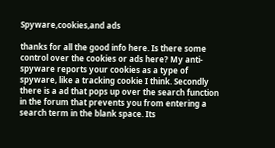Spyware,cookies,and ads

thanks for all the good info here. Is there some control over the cookies or ads here? My anti-spyware reports your cookies as a type of spyware, like a tracking cookie I think. Secondly there is a ad that pops up over the search function in the forum that prevents you from entering a search term in the blank space. Its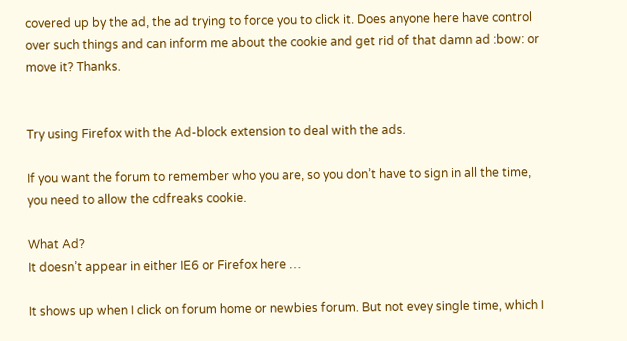covered up by the ad, the ad trying to force you to click it. Does anyone here have control over such things and can inform me about the cookie and get rid of that damn ad :bow: or move it? Thanks.


Try using Firefox with the Ad-block extension to deal with the ads.

If you want the forum to remember who you are, so you don’t have to sign in all the time, you need to allow the cdfreaks cookie.

What Ad?
It doesn’t appear in either IE6 or Firefox here …

It shows up when I click on forum home or newbies forum. But not evey single time, which I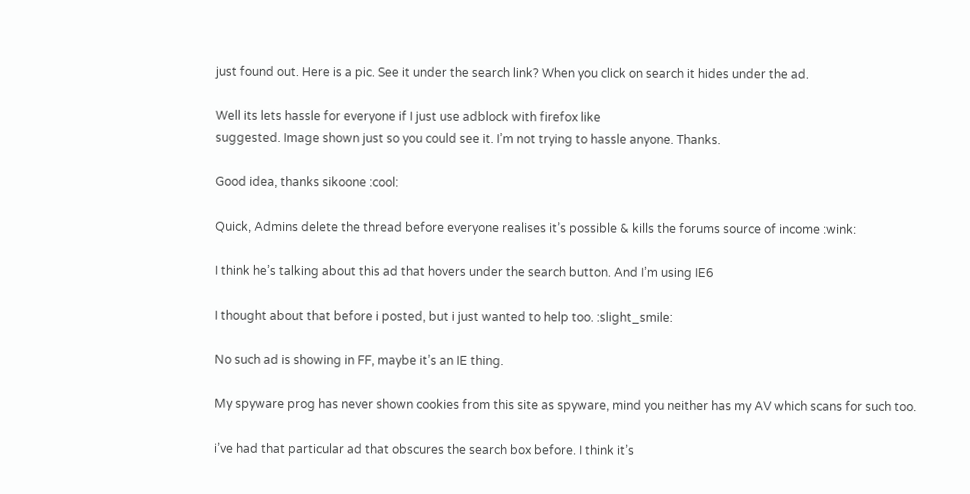just found out. Here is a pic. See it under the search link? When you click on search it hides under the ad.

Well its lets hassle for everyone if I just use adblock with firefox like
suggested. Image shown just so you could see it. I’m not trying to hassle anyone. Thanks.

Good idea, thanks sikoone :cool:

Quick, Admins delete the thread before everyone realises it’s possible & kills the forums source of income :wink:

I think he’s talking about this ad that hovers under the search button. And I’m using IE6

I thought about that before i posted, but i just wanted to help too. :slight_smile:

No such ad is showing in FF, maybe it’s an IE thing.

My spyware prog has never shown cookies from this site as spyware, mind you neither has my AV which scans for such too.

i’ve had that particular ad that obscures the search box before. I think it’s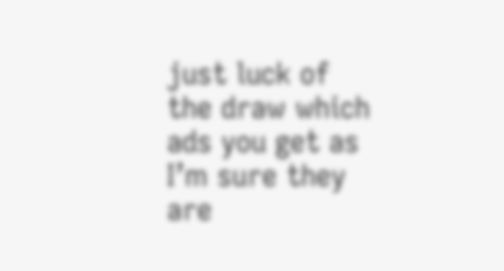just luck of the draw which ads you get as I’m sure they are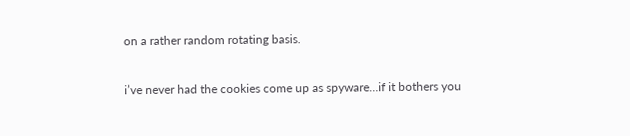on a rather random rotating basis.

i’ve never had the cookies come up as spyware…if it bothers you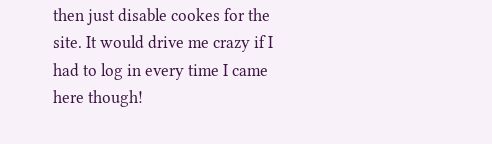then just disable cookes for the site. It would drive me crazy if I had to log in every time I came here though!